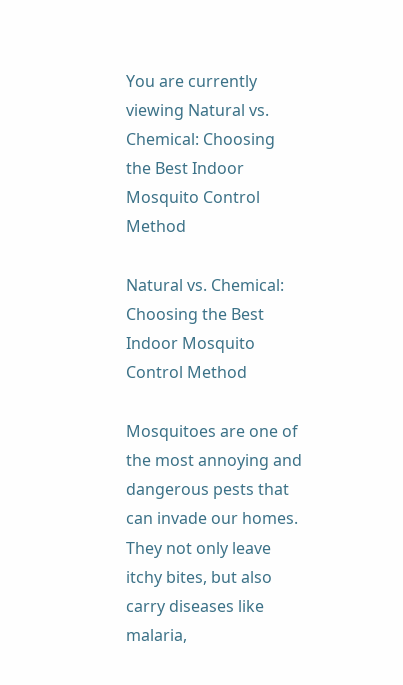You are currently viewing Natural vs. Chemical: Choosing the Best Indoor Mosquito Control Method

Natural vs. Chemical: Choosing the Best Indoor Mosquito Control Method

Mosquitoes are one of the most annoying and dangerous pests that can invade our homes. They not only leave itchy bites, but also carry diseases like malaria,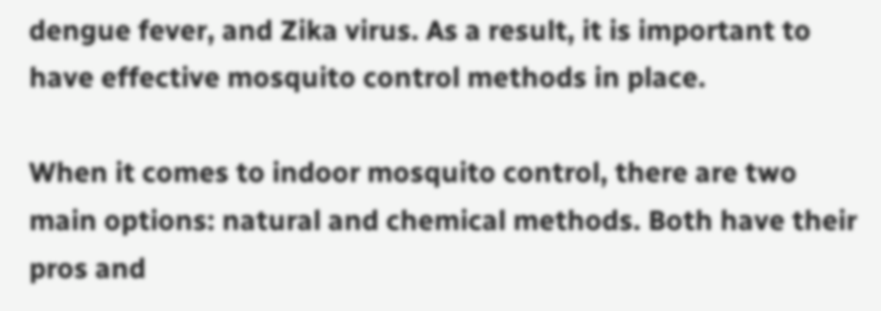dengue fever, and Zika virus. As a result, it is important to have effective mosquito control methods in place.

When it comes to indoor mosquito control, there are two main options: natural and chemical methods. Both have their pros and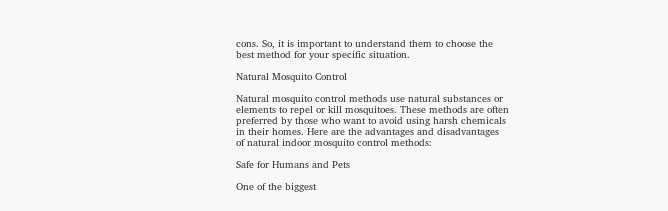cons. So, it is important to understand them to choose the best method for your specific situation.

Natural Mosquito Control

Natural mosquito control methods use natural substances or elements to repel or kill mosquitoes. These methods are often preferred by those who want to avoid using harsh chemicals in their homes. Here are the advantages and disadvantages of natural indoor mosquito control methods:

Safe for Humans and Pets

One of the biggest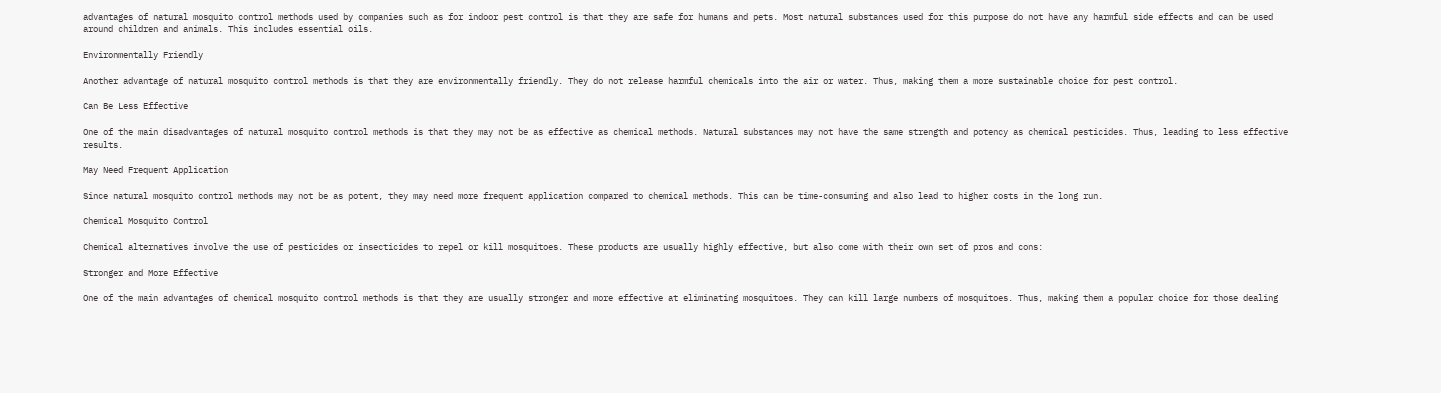advantages of natural mosquito control methods used by companies such as for indoor pest control is that they are safe for humans and pets. Most natural substances used for this purpose do not have any harmful side effects and can be used around children and animals. This includes essential oils.

Environmentally Friendly

Another advantage of natural mosquito control methods is that they are environmentally friendly. They do not release harmful chemicals into the air or water. Thus, making them a more sustainable choice for pest control.

Can Be Less Effective

One of the main disadvantages of natural mosquito control methods is that they may not be as effective as chemical methods. Natural substances may not have the same strength and potency as chemical pesticides. Thus, leading to less effective results.

May Need Frequent Application

Since natural mosquito control methods may not be as potent, they may need more frequent application compared to chemical methods. This can be time-consuming and also lead to higher costs in the long run.

Chemical Mosquito Control

Chemical alternatives involve the use of pesticides or insecticides to repel or kill mosquitoes. These products are usually highly effective, but also come with their own set of pros and cons:

Stronger and More Effective

One of the main advantages of chemical mosquito control methods is that they are usually stronger and more effective at eliminating mosquitoes. They can kill large numbers of mosquitoes. Thus, making them a popular choice for those dealing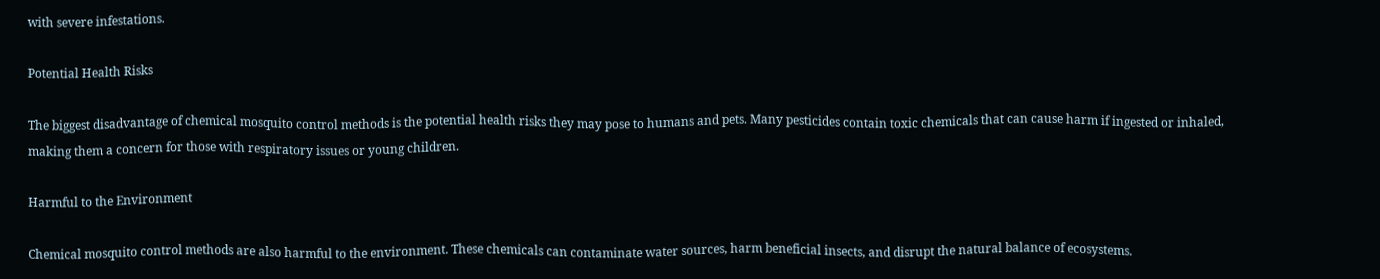with severe infestations.

Potential Health Risks

The biggest disadvantage of chemical mosquito control methods is the potential health risks they may pose to humans and pets. Many pesticides contain toxic chemicals that can cause harm if ingested or inhaled, making them a concern for those with respiratory issues or young children.

Harmful to the Environment

Chemical mosquito control methods are also harmful to the environment. These chemicals can contaminate water sources, harm beneficial insects, and disrupt the natural balance of ecosystems.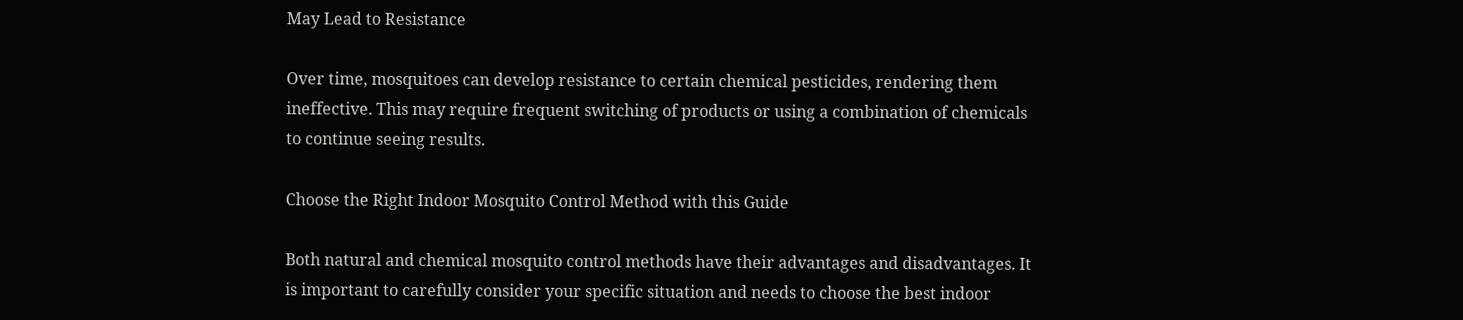May Lead to Resistance

Over time, mosquitoes can develop resistance to certain chemical pesticides, rendering them ineffective. This may require frequent switching of products or using a combination of chemicals to continue seeing results.

Choose the Right Indoor Mosquito Control Method with this Guide

Both natural and chemical mosquito control methods have their advantages and disadvantages. It is important to carefully consider your specific situation and needs to choose the best indoor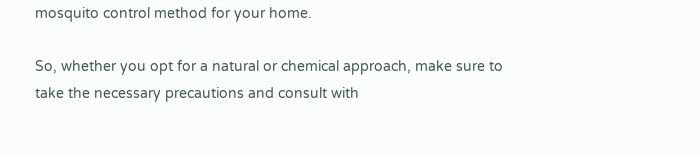mosquito control method for your home.

So, whether you opt for a natural or chemical approach, make sure to take the necessary precautions and consult with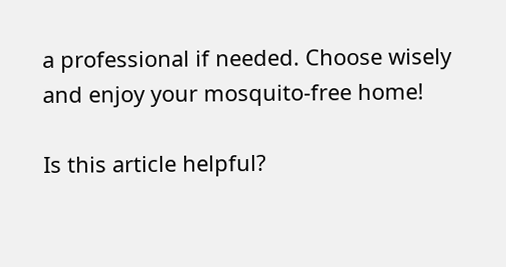a professional if needed. Choose wisely and enjoy your mosquito-free home!

Is this article helpful?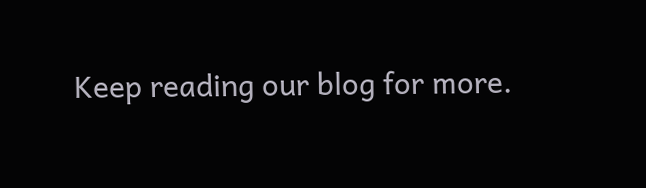Keep reading our blog for more.